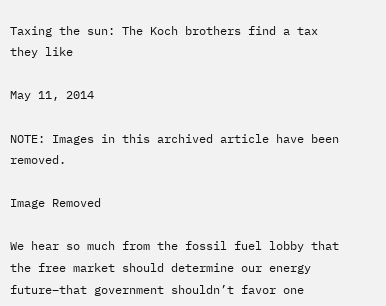Taxing the sun: The Koch brothers find a tax they like

May 11, 2014

NOTE: Images in this archived article have been removed.

Image Removed

We hear so much from the fossil fuel lobby that the free market should determine our energy future–that government shouldn’t favor one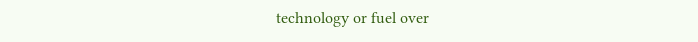technology or fuel over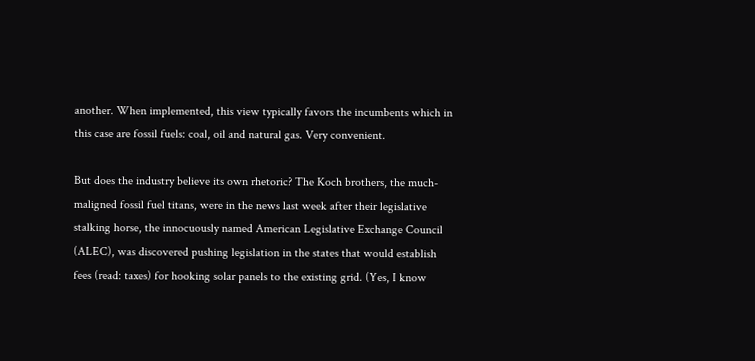another. When implemented, this view typically favors the incumbents which in this case are fossil fuels: coal, oil and natural gas. Very convenient.

But does the industry believe its own rhetoric? The Koch brothers, the much-maligned fossil fuel titans, were in the news last week after their legislative stalking horse, the innocuously named American Legislative Exchange Council (ALEC), was discovered pushing legislation in the states that would establish fees (read: taxes) for hooking solar panels to the existing grid. (Yes, I know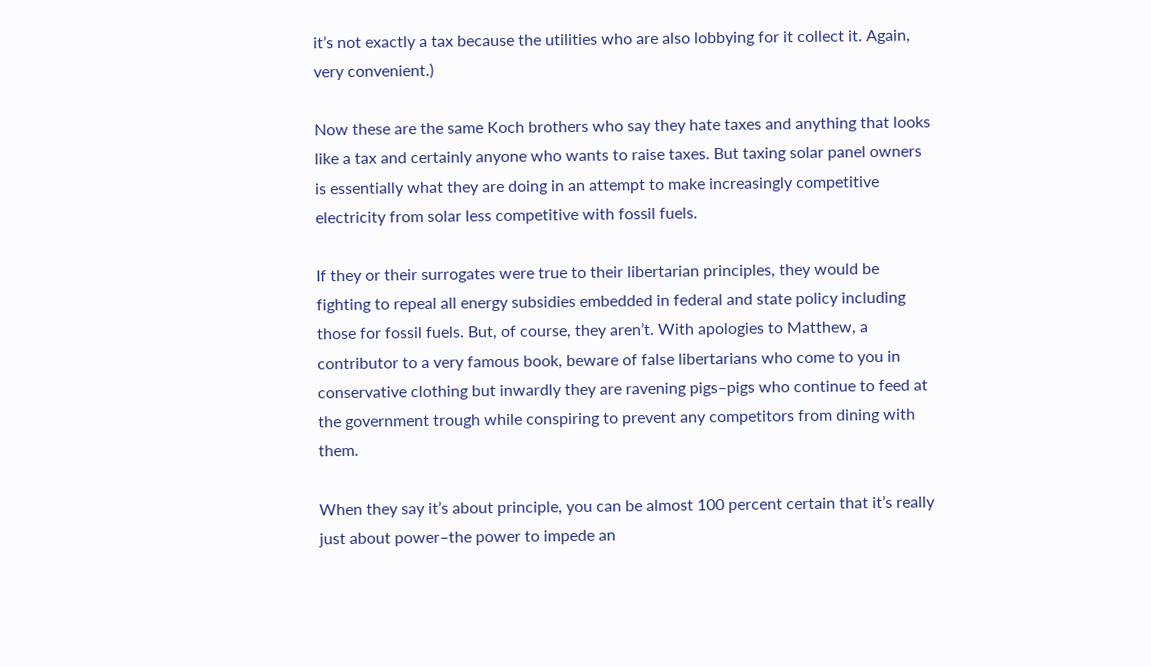it’s not exactly a tax because the utilities who are also lobbying for it collect it. Again, very convenient.)

Now these are the same Koch brothers who say they hate taxes and anything that looks like a tax and certainly anyone who wants to raise taxes. But taxing solar panel owners is essentially what they are doing in an attempt to make increasingly competitive electricity from solar less competitive with fossil fuels.

If they or their surrogates were true to their libertarian principles, they would be fighting to repeal all energy subsidies embedded in federal and state policy including those for fossil fuels. But, of course, they aren’t. With apologies to Matthew, a contributor to a very famous book, beware of false libertarians who come to you in conservative clothing but inwardly they are ravening pigs–pigs who continue to feed at the government trough while conspiring to prevent any competitors from dining with them.

When they say it’s about principle, you can be almost 100 percent certain that it’s really just about power–the power to impede an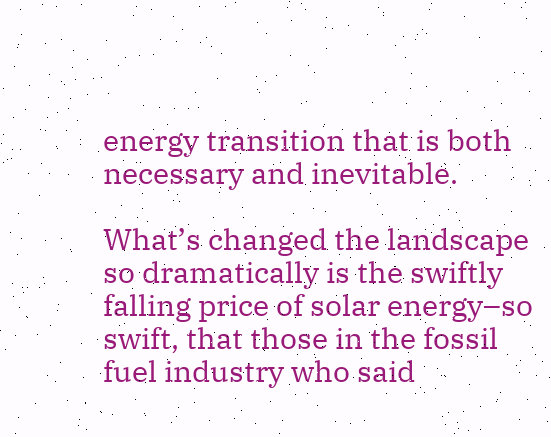energy transition that is both necessary and inevitable.

What’s changed the landscape so dramatically is the swiftly falling price of solar energy–so swift, that those in the fossil fuel industry who said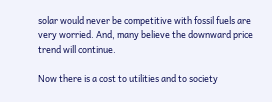solar would never be competitive with fossil fuels are very worried. And, many believe the downward price trend will continue.

Now there is a cost to utilities and to society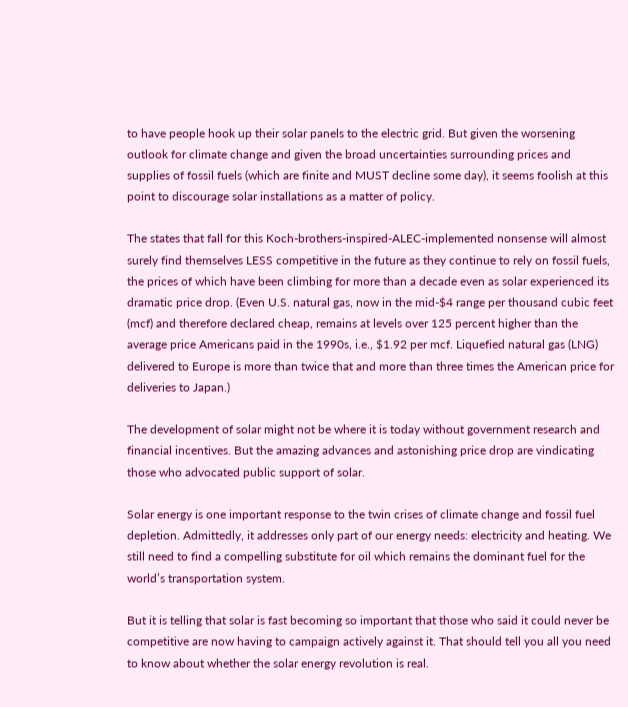to have people hook up their solar panels to the electric grid. But given the worsening outlook for climate change and given the broad uncertainties surrounding prices and supplies of fossil fuels (which are finite and MUST decline some day), it seems foolish at this point to discourage solar installations as a matter of policy.

The states that fall for this Koch-brothers-inspired-ALEC-implemented nonsense will almost surely find themselves LESS competitive in the future as they continue to rely on fossil fuels, the prices of which have been climbing for more than a decade even as solar experienced its dramatic price drop. (Even U.S. natural gas, now in the mid-$4 range per thousand cubic feet (mcf) and therefore declared cheap, remains at levels over 125 percent higher than the average price Americans paid in the 1990s, i.e., $1.92 per mcf. Liquefied natural gas (LNG) delivered to Europe is more than twice that and more than three times the American price for deliveries to Japan.)

The development of solar might not be where it is today without government research and financial incentives. But the amazing advances and astonishing price drop are vindicating those who advocated public support of solar.

Solar energy is one important response to the twin crises of climate change and fossil fuel depletion. Admittedly, it addresses only part of our energy needs: electricity and heating. We still need to find a compelling substitute for oil which remains the dominant fuel for the world’s transportation system.

But it is telling that solar is fast becoming so important that those who said it could never be competitive are now having to campaign actively against it. That should tell you all you need to know about whether the solar energy revolution is real.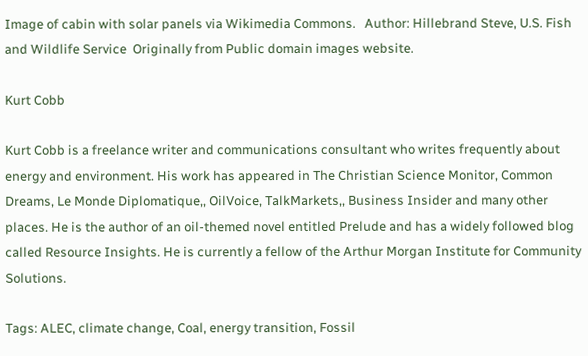Image of cabin with solar panels via Wikimedia Commons.   Author: Hillebrand Steve, U.S. Fish and Wildlife Service  Originally from Public domain images website.

Kurt Cobb

Kurt Cobb is a freelance writer and communications consultant who writes frequently about energy and environment. His work has appeared in The Christian Science Monitor, Common Dreams, Le Monde Diplomatique,, OilVoice, TalkMarkets,, Business Insider and many other places. He is the author of an oil-themed novel entitled Prelude and has a widely followed blog called Resource Insights. He is currently a fellow of the Arthur Morgan Institute for Community Solutions.

Tags: ALEC, climate change, Coal, energy transition, Fossil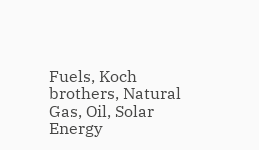Fuels, Koch brothers, Natural Gas, Oil, Solar Energy